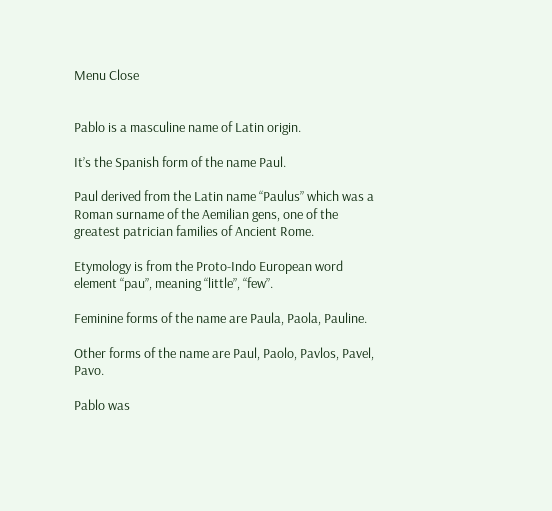Menu Close


Pablo is a masculine name of Latin origin.

It’s the Spanish form of the name Paul.

Paul derived from the Latin name “Paulus” which was a Roman surname of the Aemilian gens, one of the greatest patrician families of Ancient Rome.

Etymology is from the Proto-Indo European word element “pau”, meaning “little”, “few”.

Feminine forms of the name are Paula, Paola, Pauline.

Other forms of the name are Paul, Paolo, Pavlos, Pavel, Pavo.

Pablo was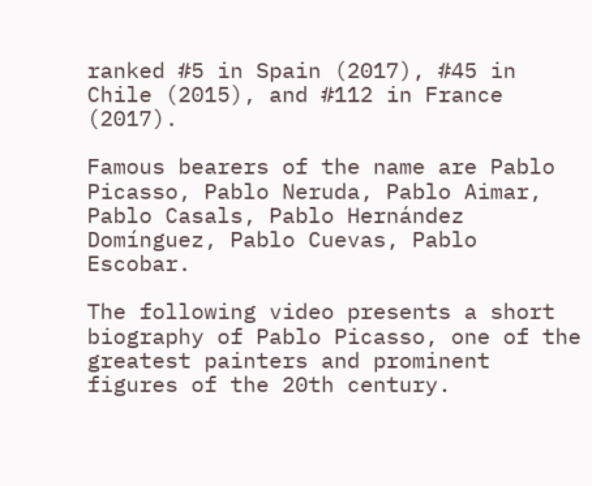ranked #5 in Spain (2017), #45 in Chile (2015), and #112 in France (2017).

Famous bearers of the name are Pablo Picasso, Pablo Neruda, Pablo Aimar, Pablo Casals, Pablo Hernández Domínguez, Pablo Cuevas, Pablo Escobar.

The following video presents a short biography of Pablo Picasso, one of the greatest painters and prominent figures of the 20th century.